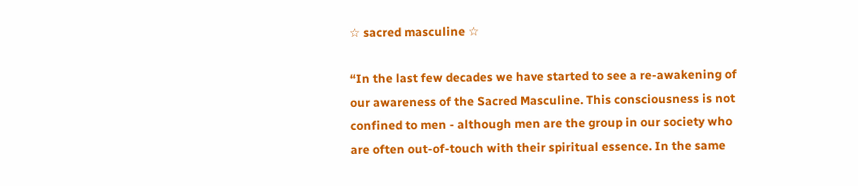☆ sacred masculine ☆

“In the last few decades we have started to see a re-awakening of our awareness of the Sacred Masculine. This consciousness is not confined to men - although men are the group in our society who are often out-of-touch with their spiritual essence. In the same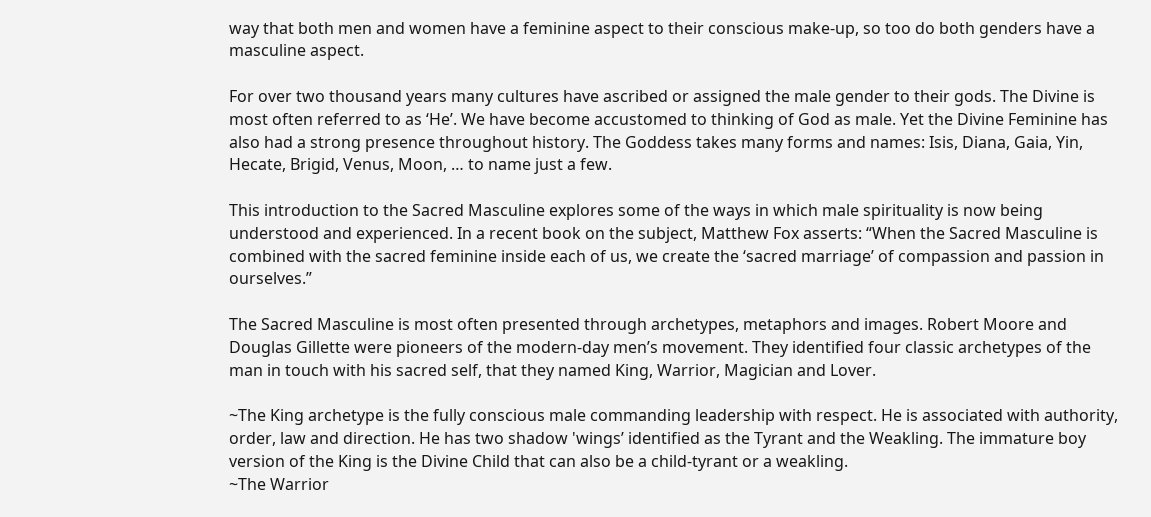way that both men and women have a feminine aspect to their conscious make-up, so too do both genders have a masculine aspect.

For over two thousand years many cultures have ascribed or assigned the male gender to their gods. The Divine is most often referred to as ‘He’. We have become accustomed to thinking of God as male. Yet the Divine Feminine has also had a strong presence throughout history. The Goddess takes many forms and names: Isis, Diana, Gaia, Yin, Hecate, Brigid, Venus, Moon, … to name just a few.

This introduction to the Sacred Masculine explores some of the ways in which male spirituality is now being understood and experienced. In a recent book on the subject, Matthew Fox asserts: “When the Sacred Masculine is combined with the sacred feminine inside each of us, we create the ‘sacred marriage’ of compassion and passion in ourselves.”

The Sacred Masculine is most often presented through archetypes, metaphors and images. Robert Moore and Douglas Gillette were pioneers of the modern-day men’s movement. They identified four classic archetypes of the man in touch with his sacred self, that they named King, Warrior, Magician and Lover.

~The King archetype is the fully conscious male commanding leadership with respect. He is associated with authority, order, law and direction. He has two shadow 'wings’ identified as the Tyrant and the Weakling. The immature boy version of the King is the Divine Child that can also be a child-tyrant or a weakling.
~The Warrior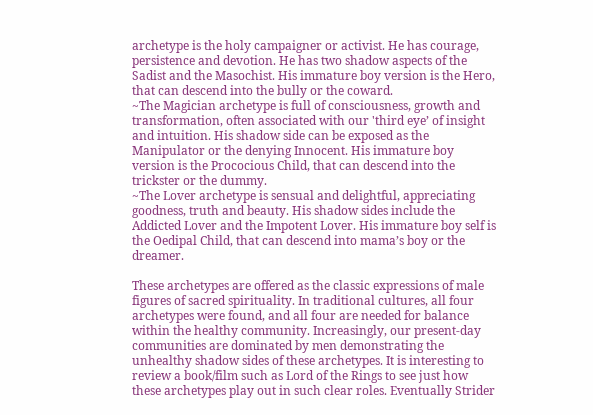archetype is the holy campaigner or activist. He has courage, persistence and devotion. He has two shadow aspects of the Sadist and the Masochist. His immature boy version is the Hero, that can descend into the bully or the coward.
~The Magician archetype is full of consciousness, growth and transformation, often associated with our 'third eye’ of insight and intuition. His shadow side can be exposed as the Manipulator or the denying Innocent. His immature boy version is the Prococious Child, that can descend into the trickster or the dummy.
~The Lover archetype is sensual and delightful, appreciating goodness, truth and beauty. His shadow sides include the Addicted Lover and the Impotent Lover. His immature boy self is the Oedipal Child, that can descend into mama’s boy or the dreamer.

These archetypes are offered as the classic expressions of male figures of sacred spirituality. In traditional cultures, all four archetypes were found, and all four are needed for balance within the healthy community. Increasingly, our present-day communities are dominated by men demonstrating the unhealthy shadow sides of these archetypes. It is interesting to review a book/film such as Lord of the Rings to see just how these archetypes play out in such clear roles. Eventually Strider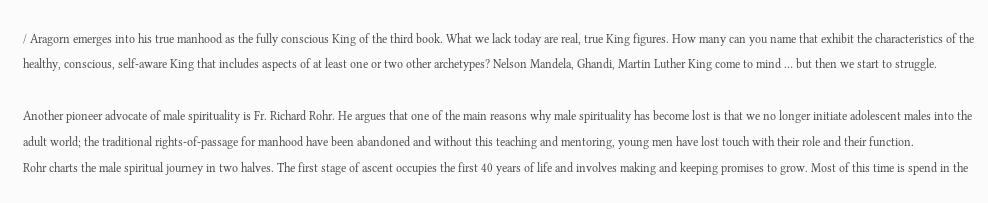/ Aragorn emerges into his true manhood as the fully conscious King of the third book. What we lack today are real, true King figures. How many can you name that exhibit the characteristics of the healthy, conscious, self-aware King that includes aspects of at least one or two other archetypes? Nelson Mandela, Ghandi, Martin Luther King come to mind … but then we start to struggle.

Another pioneer advocate of male spirituality is Fr. Richard Rohr. He argues that one of the main reasons why male spirituality has become lost is that we no longer initiate adolescent males into the adult world; the traditional rights-of-passage for manhood have been abandoned and without this teaching and mentoring, young men have lost touch with their role and their function.
Rohr charts the male spiritual journey in two halves. The first stage of ascent occupies the first 40 years of life and involves making and keeping promises to grow. Most of this time is spend in the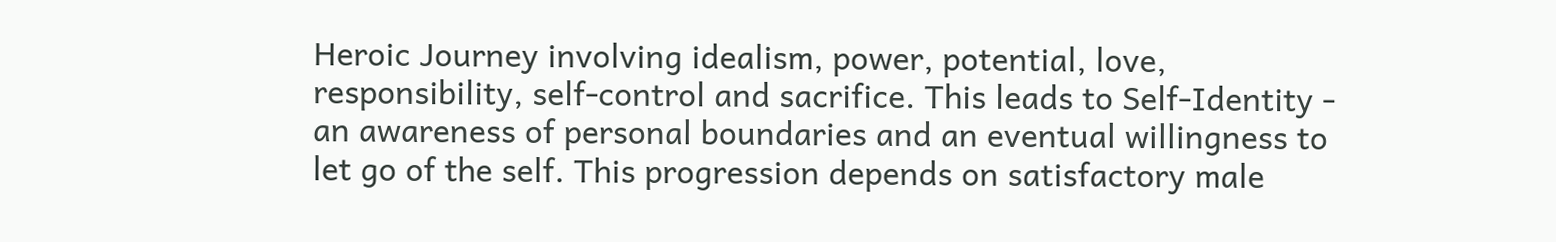Heroic Journey involving idealism, power, potential, love, responsibility, self-control and sacrifice. This leads to Self-Identity - an awareness of personal boundaries and an eventual willingness to let go of the self. This progression depends on satisfactory male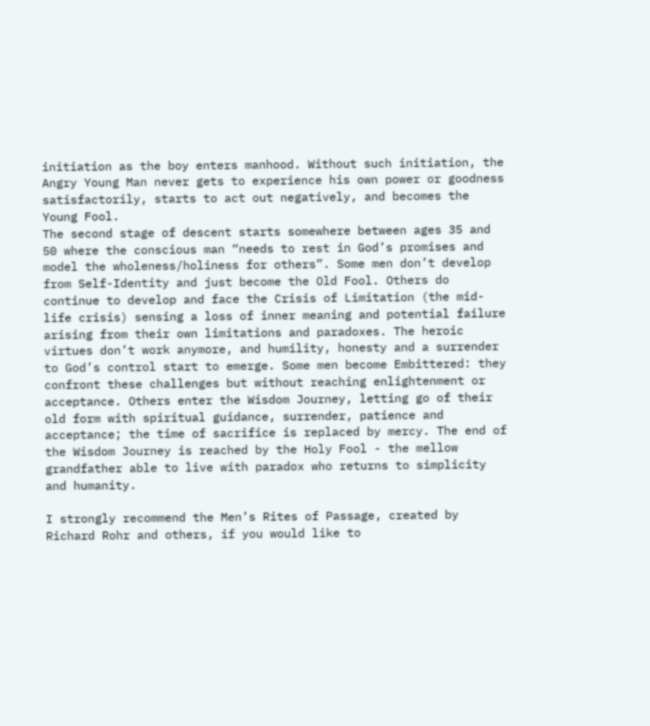initiation as the boy enters manhood. Without such initiation, the Angry Young Man never gets to experience his own power or goodness satisfactorily, starts to act out negatively, and becomes the Young Fool.
The second stage of descent starts somewhere between ages 35 and 50 where the conscious man “needs to rest in God’s promises and model the wholeness/holiness for others”. Some men don’t develop from Self-Identity and just become the Old Fool. Others do continue to develop and face the Crisis of Limitation (the mid-life crisis) sensing a loss of inner meaning and potential failure arising from their own limitations and paradoxes. The heroic virtues don’t work anymore, and humility, honesty and a surrender to God’s control start to emerge. Some men become Embittered: they confront these challenges but without reaching enlightenment or acceptance. Others enter the Wisdom Journey, letting go of their old form with spiritual guidance, surrender, patience and acceptance; the time of sacrifice is replaced by mercy. The end of the Wisdom Journey is reached by the Holy Fool - the mellow grandfather able to live with paradox who returns to simplicity and humanity.

I strongly recommend the Men’s Rites of Passage, created by Richard Rohr and others, if you would like to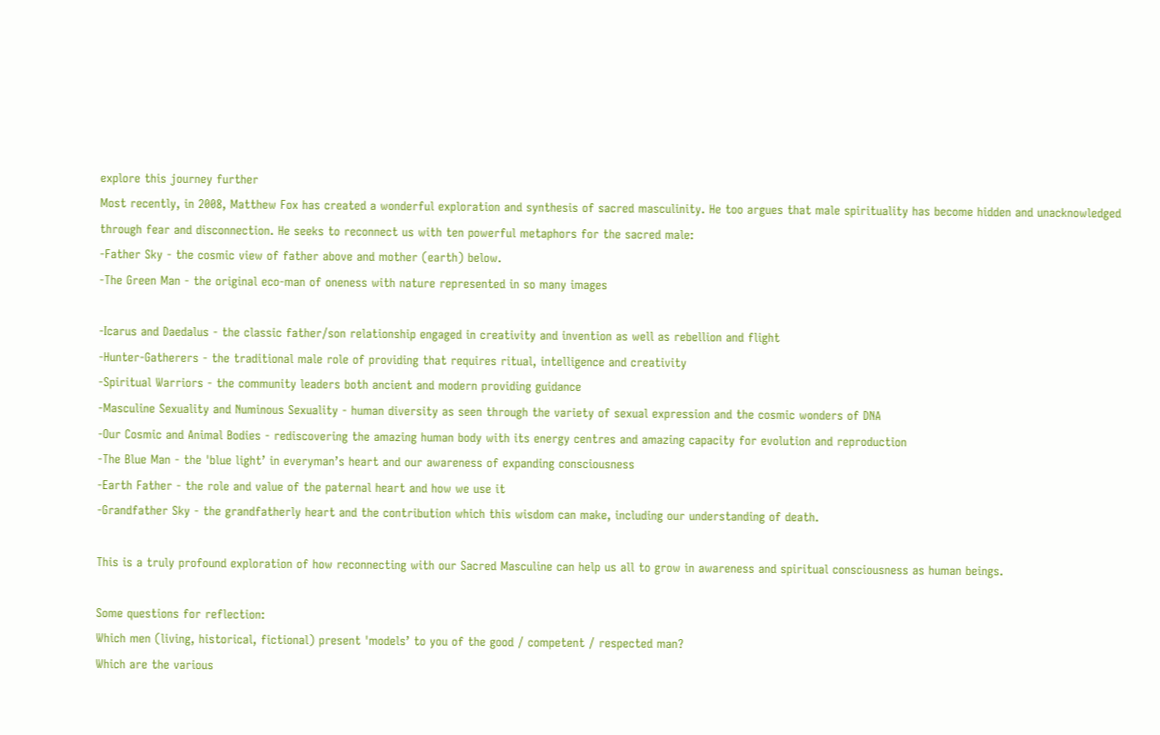explore this journey further
Most recently, in 2008, Matthew Fox has created a wonderful exploration and synthesis of sacred masculinity. He too argues that male spirituality has become hidden and unacknowledged through fear and disconnection. He seeks to reconnect us with ten powerful metaphors for the sacred male:
-Father Sky - the cosmic view of father above and mother (earth) below.
-The Green Man - the original eco-man of oneness with nature represented in so many images

-Icarus and Daedalus - the classic father/son relationship engaged in creativity and invention as well as rebellion and flight
-Hunter-Gatherers - the traditional male role of providing that requires ritual, intelligence and creativity
-Spiritual Warriors - the community leaders both ancient and modern providing guidance
-Masculine Sexuality and Numinous Sexuality - human diversity as seen through the variety of sexual expression and the cosmic wonders of DNA
-Our Cosmic and Animal Bodies - rediscovering the amazing human body with its energy centres and amazing capacity for evolution and reproduction
-The Blue Man - the 'blue light’ in everyman’s heart and our awareness of expanding consciousness
-Earth Father - the role and value of the paternal heart and how we use it
-Grandfather Sky - the grandfatherly heart and the contribution which this wisdom can make, including our understanding of death.

This is a truly profound exploration of how reconnecting with our Sacred Masculine can help us all to grow in awareness and spiritual consciousness as human beings.

Some questions for reflection:
Which men (living, historical, fictional) present 'models’ to you of the good / competent / respected man?
Which are the various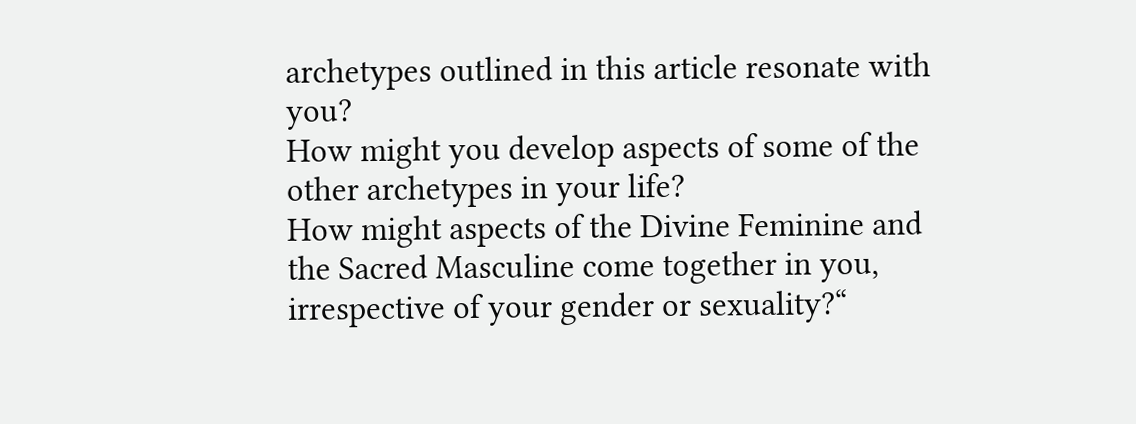archetypes outlined in this article resonate with you?
How might you develop aspects of some of the other archetypes in your life?
How might aspects of the Divine Feminine and the Sacred Masculine come together in you, irrespective of your gender or sexuality?“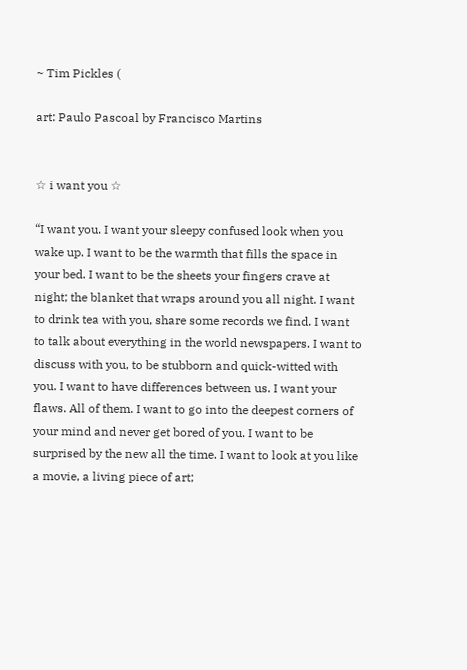~ Tim Pickles (

art: Paulo Pascoal by Francisco Martins


☆ i want you ☆

“I want you. I want your sleepy confused look when you wake up. I want to be the warmth that fills the space in your bed. I want to be the sheets your fingers crave at night; the blanket that wraps around you all night. I want to drink tea with you, share some records we find. I want to talk about everything in the world newspapers. I want to discuss with you, to be stubborn and quick-witted with you. I want to have differences between us. I want your flaws. All of them. I want to go into the deepest corners of your mind and never get bored of you. I want to be surprised by the new all the time. I want to look at you like a movie, a living piece of art;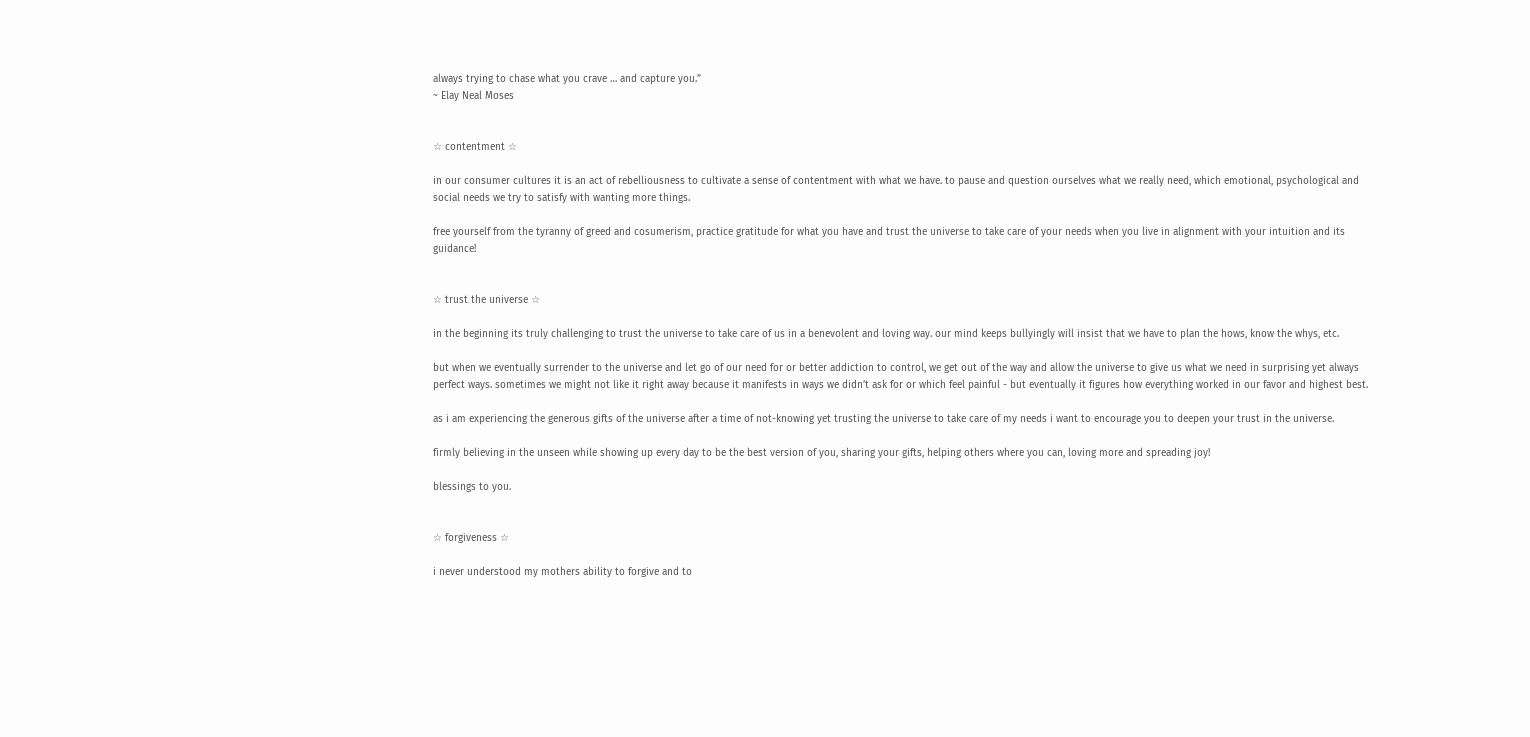always trying to chase what you crave … and capture you.”
~ Elay Neal Moses


☆ contentment ☆

in our consumer cultures it is an act of rebelliousness to cultivate a sense of contentment with what we have. to pause and question ourselves what we really need, which emotional, psychological and social needs we try to satisfy with wanting more things.

free yourself from the tyranny of greed and cosumerism, practice gratitude for what you have and trust the universe to take care of your needs when you live in alignment with your intuition and its guidance!


☆ trust the universe ☆

in the beginning its truly challenging to trust the universe to take care of us in a benevolent and loving way. our mind keeps bullyingly will insist that we have to plan the hows, know the whys, etc.

but when we eventually surrender to the universe and let go of our need for or better addiction to control, we get out of the way and allow the universe to give us what we need in surprising yet always perfect ways. sometimes we might not like it right away because it manifests in ways we didn’t ask for or which feel painful - but eventually it figures how everything worked in our favor and highest best.

as i am experiencing the generous gifts of the universe after a time of not-knowing yet trusting the universe to take care of my needs i want to encourage you to deepen your trust in the universe.

firmly believing in the unseen while showing up every day to be the best version of you, sharing your gifts, helping others where you can, loving more and spreading joy!

blessings to you.


☆ forgiveness ☆

i never understood my mothers ability to forgive and to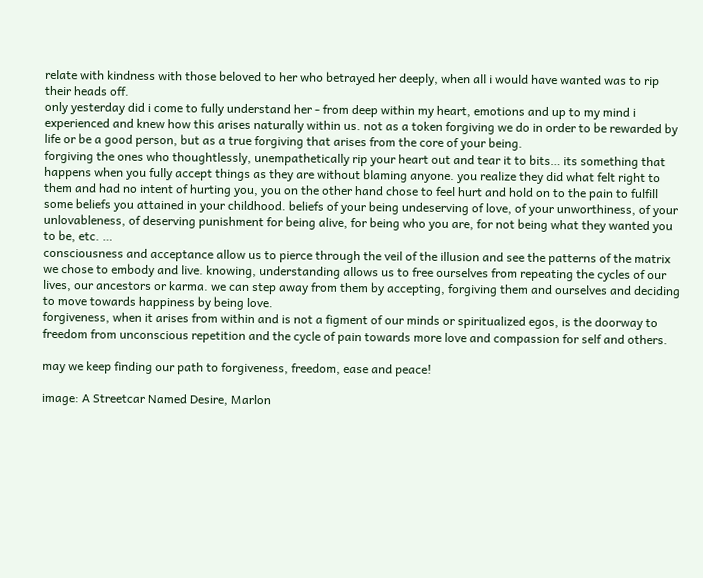relate with kindness with those beloved to her who betrayed her deeply, when all i would have wanted was to rip their heads off.
only yesterday did i come to fully understand her - from deep within my heart, emotions and up to my mind i experienced and knew how this arises naturally within us. not as a token forgiving we do in order to be rewarded by life or be a good person, but as a true forgiving that arises from the core of your being.
forgiving the ones who thoughtlessly, unempathetically rip your heart out and tear it to bits… its something that happens when you fully accept things as they are without blaming anyone. you realize they did what felt right to them and had no intent of hurting you, you on the other hand chose to feel hurt and hold on to the pain to fulfill some beliefs you attained in your childhood. beliefs of your being undeserving of love, of your unworthiness, of your unlovableness, of deserving punishment for being alive, for being who you are, for not being what they wanted you to be, etc. …
consciousness and acceptance allow us to pierce through the veil of the illusion and see the patterns of the matrix we chose to embody and live. knowing, understanding allows us to free ourselves from repeating the cycles of our lives, our ancestors or karma. we can step away from them by accepting, forgiving them and ourselves and deciding to move towards happiness by being love.
forgiveness, when it arises from within and is not a figment of our minds or spiritualized egos, is the doorway to freedom from unconscious repetition and the cycle of pain towards more love and compassion for self and others.

may we keep finding our path to forgiveness, freedom, ease and peace!

image: A Streetcar Named Desire, Marlon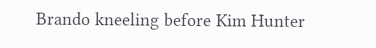Brando kneeling before Kim Hunter